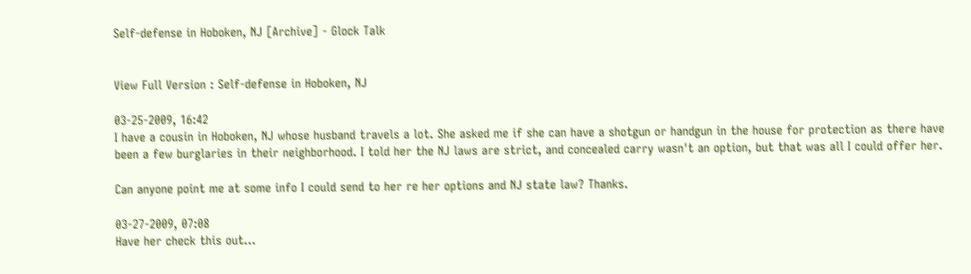Self-defense in Hoboken, NJ [Archive] - Glock Talk


View Full Version : Self-defense in Hoboken, NJ

03-25-2009, 16:42
I have a cousin in Hoboken, NJ whose husband travels a lot. She asked me if she can have a shotgun or handgun in the house for protection as there have been a few burglaries in their neighborhood. I told her the NJ laws are strict, and concealed carry wasn't an option, but that was all I could offer her.

Can anyone point me at some info I could send to her re her options and NJ state law? Thanks.

03-27-2009, 07:08
Have her check this out...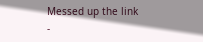Messed up the link -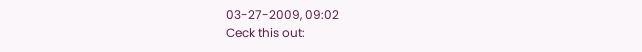03-27-2009, 09:02
Ceck this out: